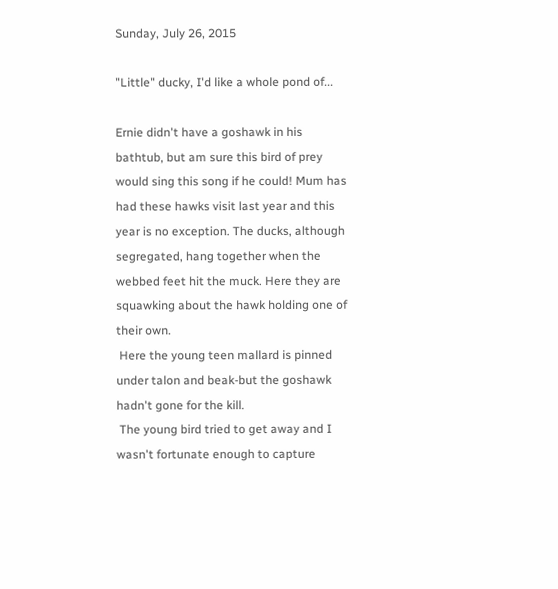Sunday, July 26, 2015

"Little" ducky, I'd like a whole pond of...

Ernie didn't have a goshawk in his bathtub, but am sure this bird of prey would sing this song if he could! Mum has had these hawks visit last year and this year is no exception. The ducks, although segregated, hang together when the webbed feet hit the muck. Here they are squawking about the hawk holding one of their own.
 Here the young teen mallard is pinned under talon and beak-but the goshawk hadn't gone for the kill.
 The young bird tried to get away and I wasn't fortunate enough to capture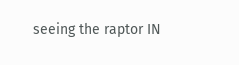seeing the raptor IN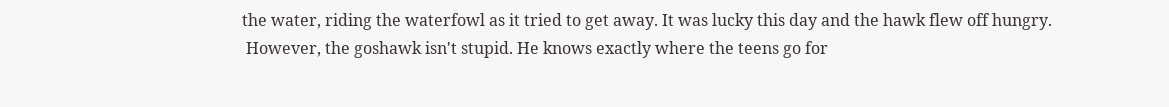the water, riding the waterfowl as it tried to get away. It was lucky this day and the hawk flew off hungry.
 However, the goshawk isn't stupid. He knows exactly where the teens go for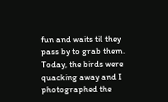fun and waits til they pass by to grab them. Today, the birds were quacking away and I photographed the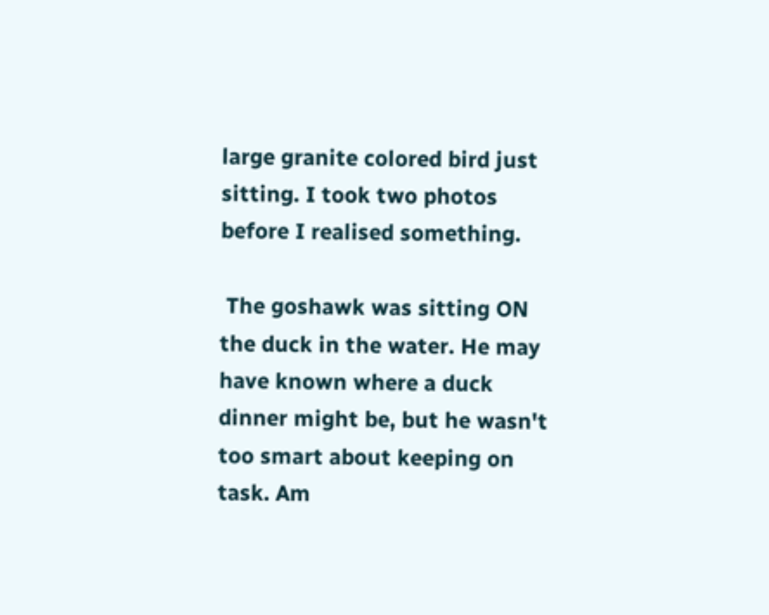large granite colored bird just sitting. I took two photos before I realised something.

 The goshawk was sitting ON the duck in the water. He may have known where a duck dinner might be, but he wasn't too smart about keeping on task. Am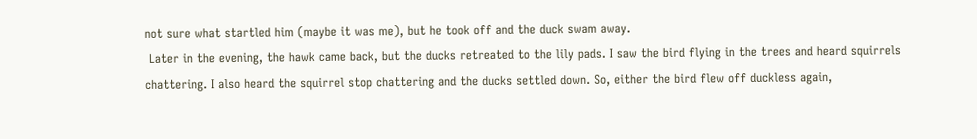not sure what startled him (maybe it was me), but he took off and the duck swam away.
 Later in the evening, the hawk came back, but the ducks retreated to the lily pads. I saw the bird flying in the trees and heard squirrels chattering. I also heard the squirrel stop chattering and the ducks settled down. So, either the bird flew off duckless again,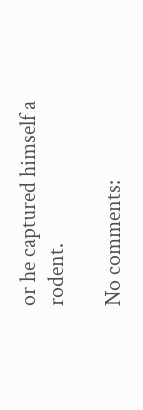or he captured himself a rodent.

No comments: